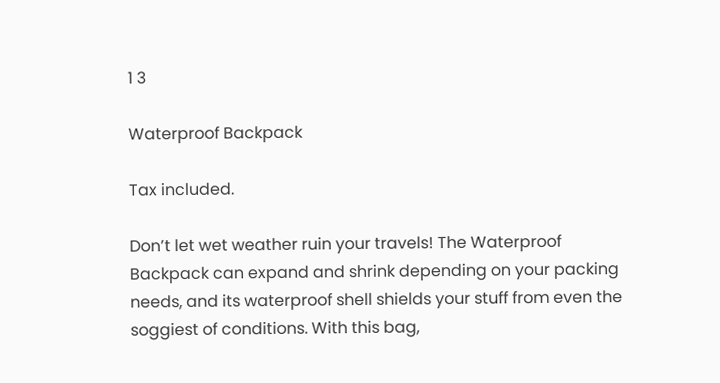1 3

Waterproof Backpack

Tax included.

Don’t let wet weather ruin your travels! The Waterproof Backpack can expand and shrink depending on your packing needs, and its waterproof shell shields your stuff from even the soggiest of conditions. With this bag,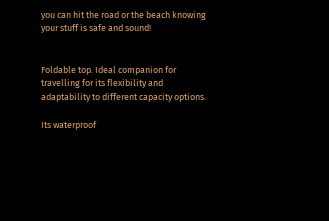you can hit the road or the beach knowing your stuff is safe and sound!


Foldable top. Ideal companion for travelling for its flexibility and adaptability to different capacity options.

Its waterproof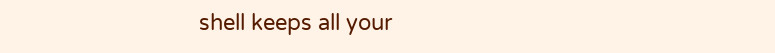shell keeps all your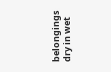belongings dry in wet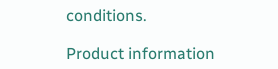conditions.

Product information